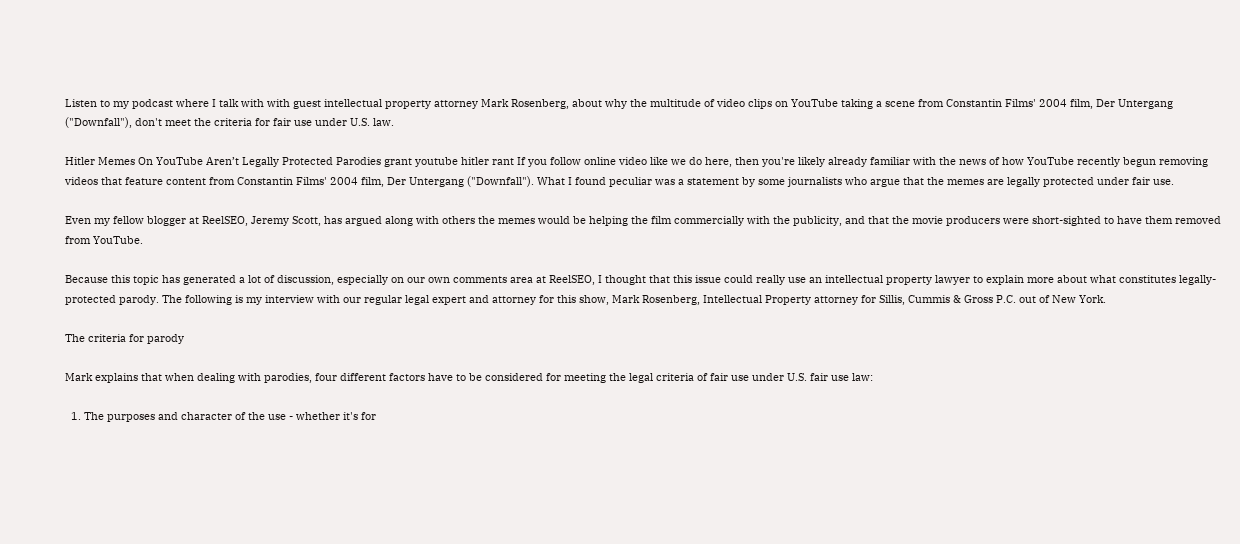Listen to my podcast where I talk with with guest intellectual property attorney Mark Rosenberg, about why the multitude of video clips on YouTube taking a scene from Constantin Films' 2004 film, Der Untergang ("Downfall"), don't meet the criteria for fair use under U.S. law.

Hitler Memes On YouTube Aren’t Legally Protected Parodies grant youtube hitler rant If you follow online video like we do here, then you're likely already familiar with the news of how YouTube recently begun removing videos that feature content from Constantin Films' 2004 film, Der Untergang ("Downfall"). What I found peculiar was a statement by some journalists who argue that the memes are legally protected under fair use.

Even my fellow blogger at ReelSEO, Jeremy Scott, has argued along with others the memes would be helping the film commercially with the publicity, and that the movie producers were short-sighted to have them removed from YouTube.

Because this topic has generated a lot of discussion, especially on our own comments area at ReelSEO, I thought that this issue could really use an intellectual property lawyer to explain more about what constitutes legally-protected parody. The following is my interview with our regular legal expert and attorney for this show, Mark Rosenberg, Intellectual Property attorney for Sillis, Cummis & Gross P.C. out of New York.

The criteria for parody

Mark explains that when dealing with parodies, four different factors have to be considered for meeting the legal criteria of fair use under U.S. fair use law:

  1. The purposes and character of the use - whether it's for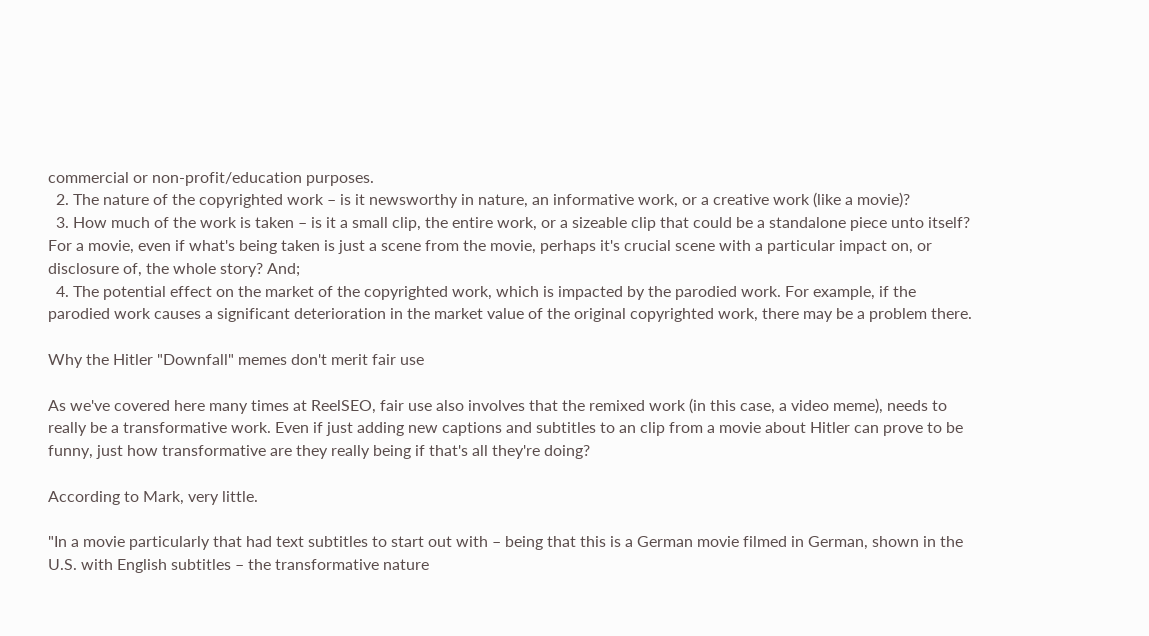commercial or non-profit/education purposes.
  2. The nature of the copyrighted work – is it newsworthy in nature, an informative work, or a creative work (like a movie)?
  3. How much of the work is taken – is it a small clip, the entire work, or a sizeable clip that could be a standalone piece unto itself? For a movie, even if what's being taken is just a scene from the movie, perhaps it's crucial scene with a particular impact on, or disclosure of, the whole story? And;
  4. The potential effect on the market of the copyrighted work, which is impacted by the parodied work. For example, if the parodied work causes a significant deterioration in the market value of the original copyrighted work, there may be a problem there.

Why the Hitler "Downfall" memes don't merit fair use

As we've covered here many times at ReelSEO, fair use also involves that the remixed work (in this case, a video meme), needs to really be a transformative work. Even if just adding new captions and subtitles to an clip from a movie about Hitler can prove to be funny, just how transformative are they really being if that's all they're doing?

According to Mark, very little.

"In a movie particularly that had text subtitles to start out with – being that this is a German movie filmed in German, shown in the U.S. with English subtitles – the transformative nature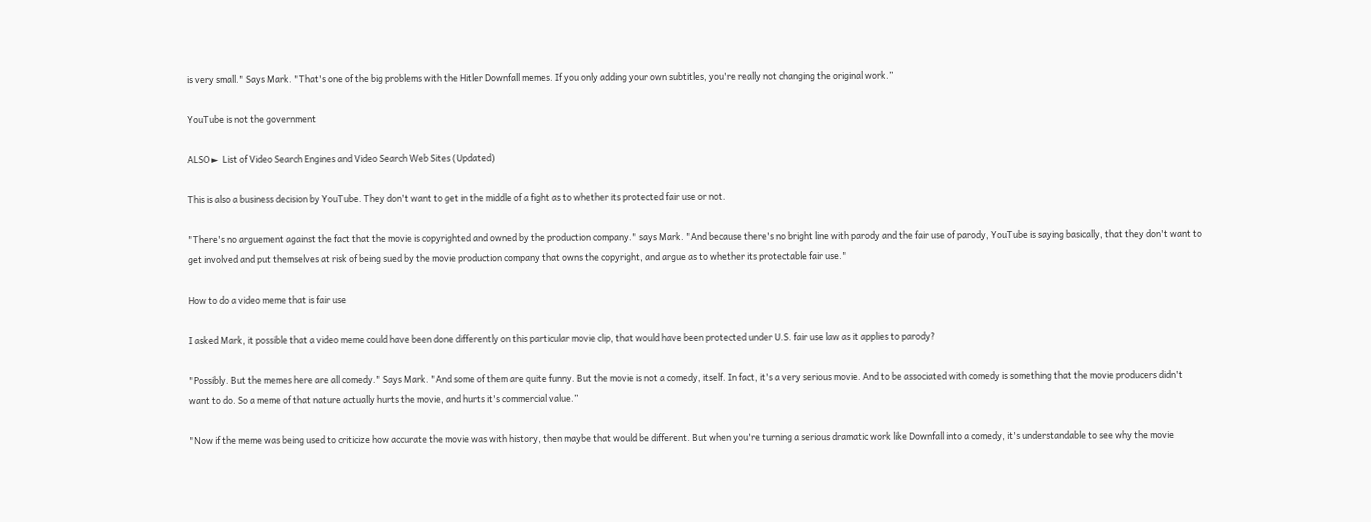is very small." Says Mark. "That's one of the big problems with the Hitler Downfall memes. If you only adding your own subtitles, you're really not changing the original work.”

YouTube is not the government

ALSO ►  List of Video Search Engines and Video Search Web Sites (Updated)

This is also a business decision by YouTube. They don't want to get in the middle of a fight as to whether its protected fair use or not.

"There's no arguement against the fact that the movie is copyrighted and owned by the production company." says Mark. "And because there's no bright line with parody and the fair use of parody, YouTube is saying basically, that they don't want to get involved and put themselves at risk of being sued by the movie production company that owns the copyright, and argue as to whether its protectable fair use."

How to do a video meme that is fair use

I asked Mark, it possible that a video meme could have been done differently on this particular movie clip, that would have been protected under U.S. fair use law as it applies to parody?

"Possibly. But the memes here are all comedy." Says Mark. "And some of them are quite funny. But the movie is not a comedy, itself. In fact, it's a very serious movie. And to be associated with comedy is something that the movie producers didn't want to do. So a meme of that nature actually hurts the movie, and hurts it's commercial value.”

"Now if the meme was being used to criticize how accurate the movie was with history, then maybe that would be different. But when you're turning a serious dramatic work like Downfall into a comedy, it's understandable to see why the movie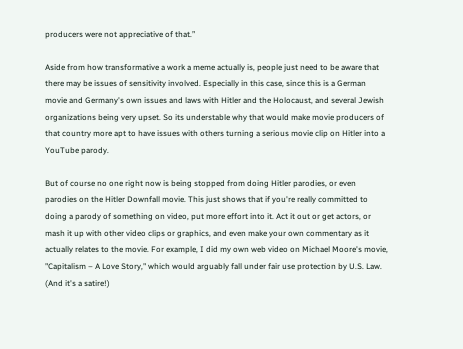producers were not appreciative of that.”

Aside from how transformative a work a meme actually is, people just need to be aware that there may be issues of sensitivity involved. Especially in this case, since this is a German movie and Germany's own issues and laws with Hitler and the Holocaust, and several Jewish organizations being very upset. So its understable why that would make movie producers of that country more apt to have issues with others turning a serious movie clip on Hitler into a YouTube parody.

But of course no one right now is being stopped from doing Hitler parodies, or even parodies on the Hitler Downfall movie. This just shows that if you're really committed to doing a parody of something on video, put more effort into it. Act it out or get actors, or mash it up with other video clips or graphics, and even make your own commentary as it actually relates to the movie. For example, I did my own web video on Michael Moore's movie, "Capitalism – A Love Story," which would arguably fall under fair use protection by U.S. Law. (And it's a satire!)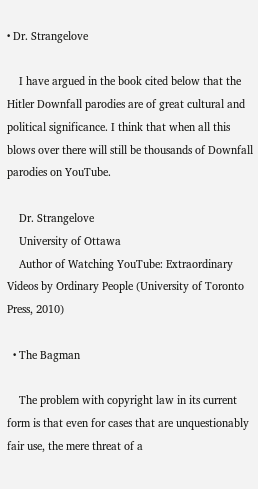• Dr. Strangelove

    I have argued in the book cited below that the Hitler Downfall parodies are of great cultural and political significance. I think that when all this blows over there will still be thousands of Downfall parodies on YouTube.

    Dr. Strangelove
    University of Ottawa
    Author of Watching YouTube: Extraordinary Videos by Ordinary People (University of Toronto Press, 2010)

  • The Bagman

    The problem with copyright law in its current form is that even for cases that are unquestionably fair use, the mere threat of a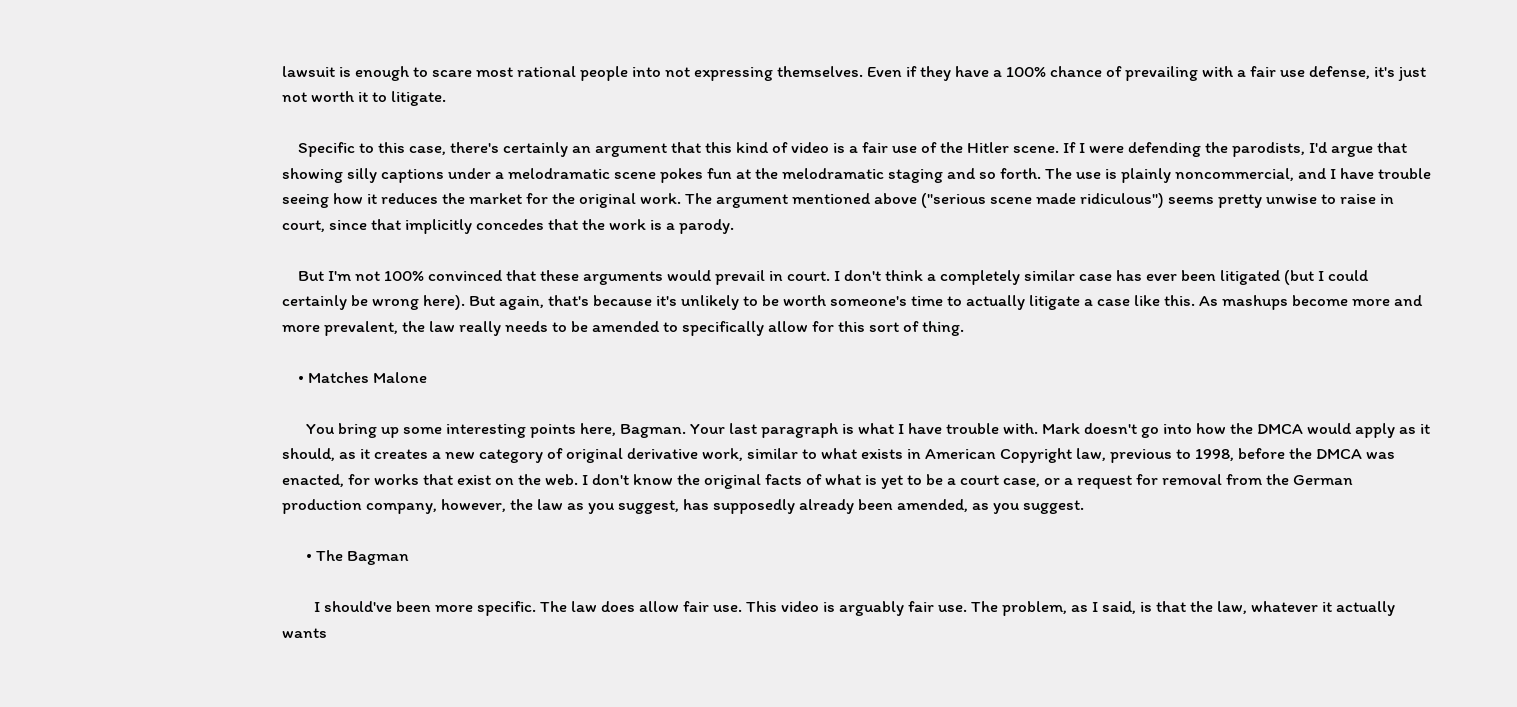lawsuit is enough to scare most rational people into not expressing themselves. Even if they have a 100% chance of prevailing with a fair use defense, it's just not worth it to litigate.

    Specific to this case, there's certainly an argument that this kind of video is a fair use of the Hitler scene. If I were defending the parodists, I'd argue that showing silly captions under a melodramatic scene pokes fun at the melodramatic staging and so forth. The use is plainly noncommercial, and I have trouble seeing how it reduces the market for the original work. The argument mentioned above ("serious scene made ridiculous") seems pretty unwise to raise in court, since that implicitly concedes that the work is a parody.

    But I'm not 100% convinced that these arguments would prevail in court. I don't think a completely similar case has ever been litigated (but I could certainly be wrong here). But again, that's because it's unlikely to be worth someone's time to actually litigate a case like this. As mashups become more and more prevalent, the law really needs to be amended to specifically allow for this sort of thing.

    • Matches Malone

      You bring up some interesting points here, Bagman. Your last paragraph is what I have trouble with. Mark doesn't go into how the DMCA would apply as it should, as it creates a new category of original derivative work, similar to what exists in American Copyright law, previous to 1998, before the DMCA was enacted, for works that exist on the web. I don't know the original facts of what is yet to be a court case, or a request for removal from the German production company, however, the law as you suggest, has supposedly already been amended, as you suggest.

      • The Bagman

        I should've been more specific. The law does allow fair use. This video is arguably fair use. The problem, as I said, is that the law, whatever it actually wants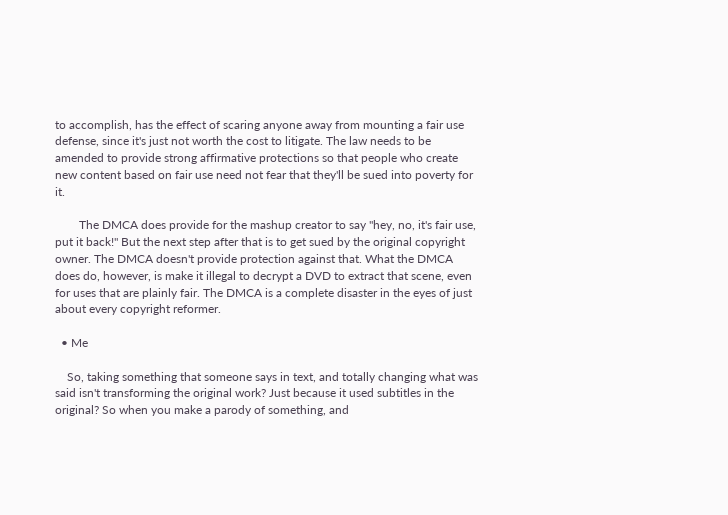to accomplish, has the effect of scaring anyone away from mounting a fair use defense, since it's just not worth the cost to litigate. The law needs to be amended to provide strong affirmative protections so that people who create new content based on fair use need not fear that they'll be sued into poverty for it.

        The DMCA does provide for the mashup creator to say "hey, no, it's fair use, put it back!" But the next step after that is to get sued by the original copyright owner. The DMCA doesn't provide protection against that. What the DMCA does do, however, is make it illegal to decrypt a DVD to extract that scene, even for uses that are plainly fair. The DMCA is a complete disaster in the eyes of just about every copyright reformer.

  • Me

    So, taking something that someone says in text, and totally changing what was said isn't transforming the original work? Just because it used subtitles in the original? So when you make a parody of something, and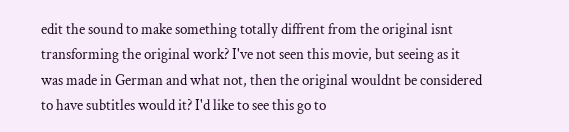edit the sound to make something totally diffrent from the original isnt transforming the original work? I've not seen this movie, but seeing as it was made in German and what not, then the original wouldnt be considered to have subtitles would it? I'd like to see this go to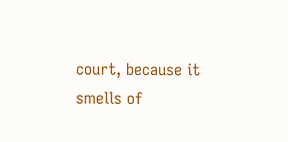court, because it smells of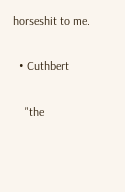horseshit to me.

  • Cuthbert

    "the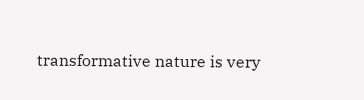transformative nature is very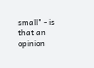small" - is that an opinion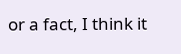or a fact, I think it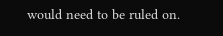would need to be ruled on.